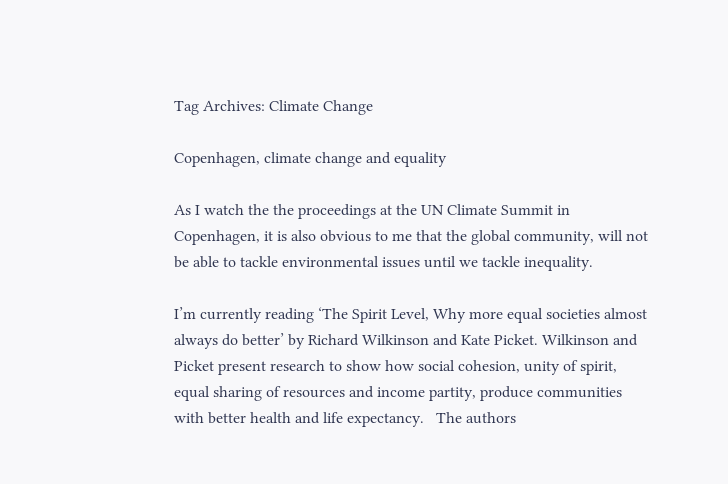Tag Archives: Climate Change

Copenhagen, climate change and equality

As I watch the the proceedings at the UN Climate Summit in Copenhagen, it is also obvious to me that the global community, will not be able to tackle environmental issues until we tackle inequality.

I’m currently reading ‘The Spirit Level, Why more equal societies almost always do better’ by Richard Wilkinson and Kate Picket. Wilkinson and Picket present research to show how social cohesion, unity of spirit, equal sharing of resources and income partity, produce communities with better health and life expectancy.   The authors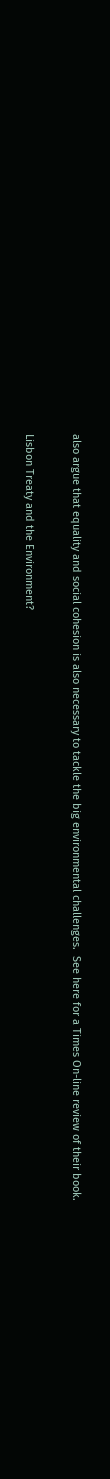also argue that equality and social cohesion is also necessary to tackle the big environmental challenges.  See here for a Times On-line review of their book.

Lisbon Treaty and the Environment?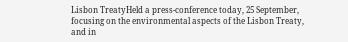Lisbon TreatyHeld a press-conference today, 25 September,  focusing on the environmental aspects of the Lisbon Treaty, and in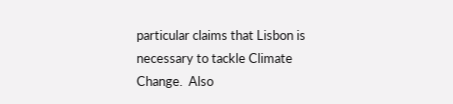particular claims that Lisbon is necessary to tackle Climate Change.  Also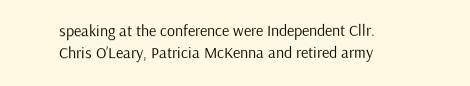speaking at the conference were Independent Cllr. Chris O’Leary, Patricia McKenna and retired army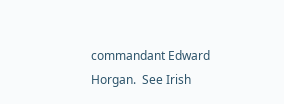commandant Edward Horgan.  See Irish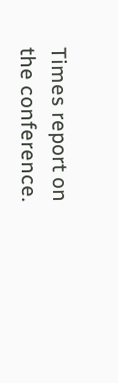Times report on the conference.